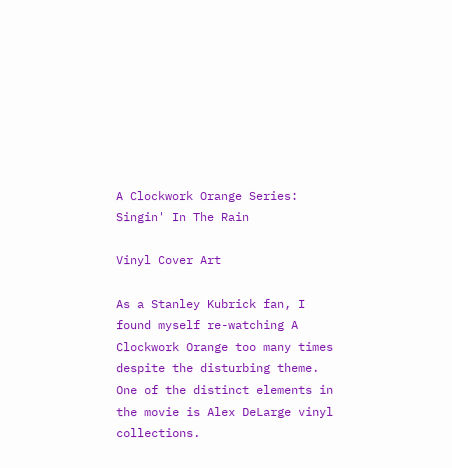A Clockwork Orange Series: Singin' In The Rain

Vinyl Cover Art

As a Stanley Kubrick fan, I found myself re-watching A Clockwork Orange too many times despite the disturbing theme. One of the distinct elements in the movie is Alex DeLarge vinyl collections.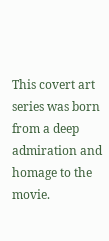This covert art series was born from a deep admiration and homage to the movie.